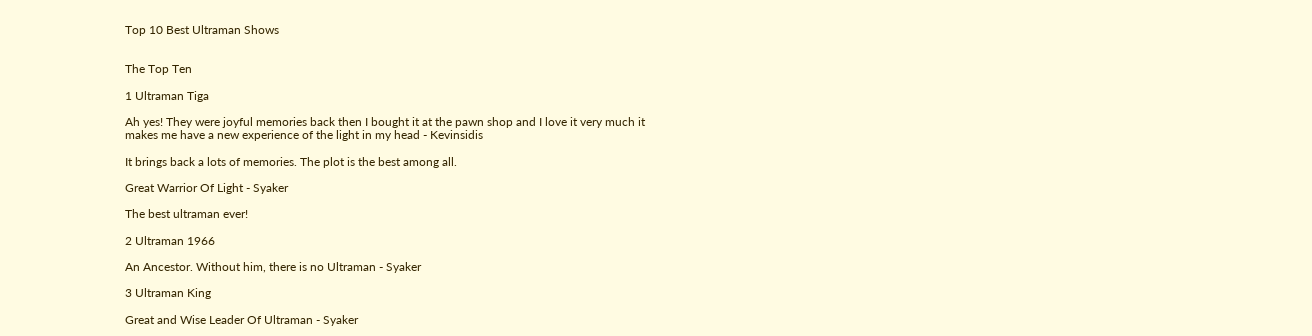Top 10 Best Ultraman Shows


The Top Ten

1 Ultraman Tiga

Ah yes! They were joyful memories back then I bought it at the pawn shop and I love it very much it makes me have a new experience of the light in my head - Kevinsidis

It brings back a lots of memories. The plot is the best among all.

Great Warrior Of Light - Syaker

The best ultraman ever!

2 Ultraman 1966

An Ancestor. Without him, there is no Ultraman - Syaker

3 Ultraman King

Great and Wise Leader Of Ultraman - Syaker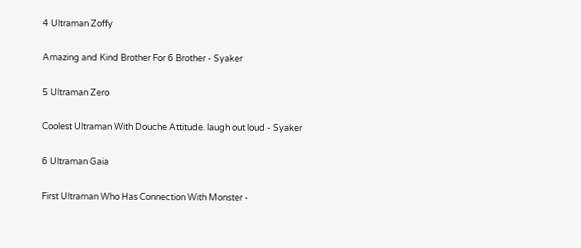4 Ultraman Zoffy

Amazing and Kind Brother For 6 Brother - Syaker

5 Ultraman Zero

Coolest Ultraman With Douche Attitude. laugh out loud - Syaker

6 Ultraman Gaia

First Ultraman Who Has Connection With Monster -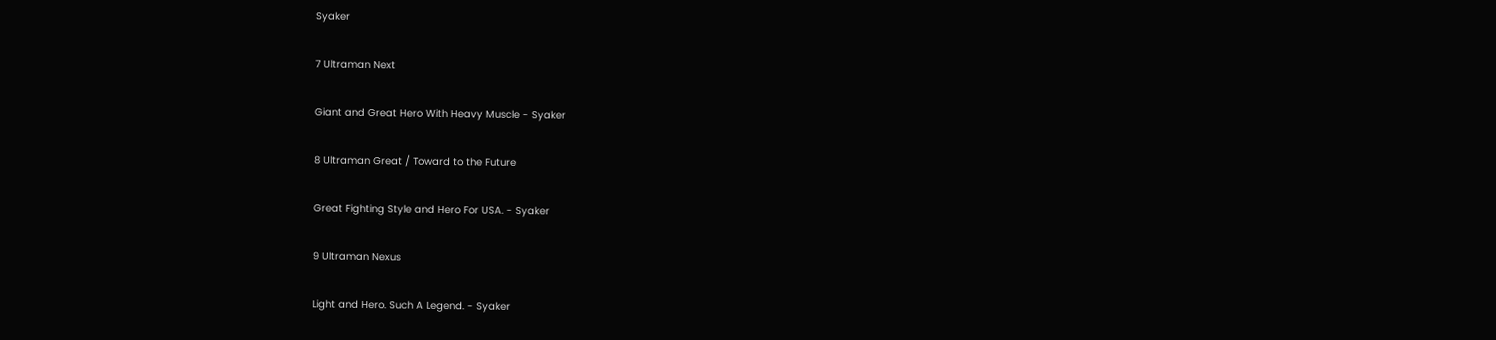Syaker

7 Ultraman Next

Giant and Great Hero With Heavy Muscle - Syaker

8 Ultraman Great / Toward to the Future

Great Fighting Style and Hero For USA. - Syaker

9 Ultraman Nexus

Light and Hero. Such A Legend. - Syaker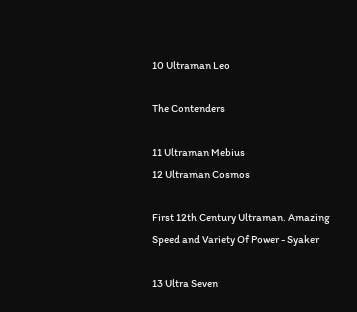10 Ultraman Leo

The Contenders

11 Ultraman Mebius
12 Ultraman Cosmos

First 12th Century Ultraman. Amazing Speed and Variety Of Power - Syaker

13 Ultra Seven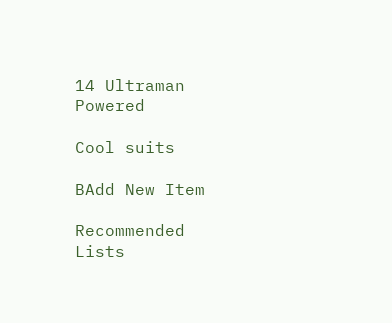14 Ultraman Powered

Cool suits

BAdd New Item

Recommended Lists